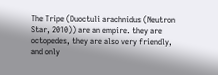The Tripe (Duoctuli arachnidus (Neutron Star, 2010)) are an empire. they are octopedes, they are also very friendly, and only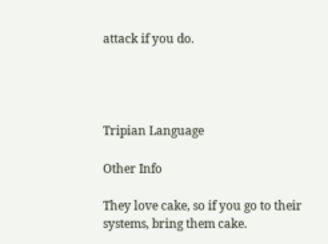attack if you do.




Tripian Language

Other Info

They love cake, so if you go to their systems, bring them cake.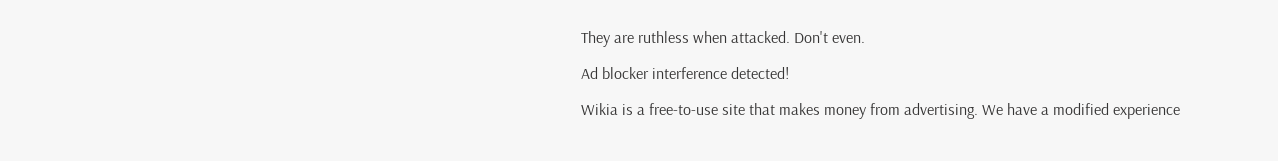They are ruthless when attacked. Don't even.

Ad blocker interference detected!

Wikia is a free-to-use site that makes money from advertising. We have a modified experience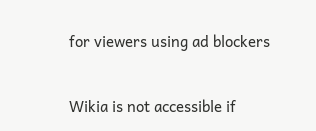for viewers using ad blockers

Wikia is not accessible if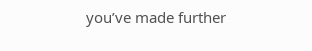you’ve made further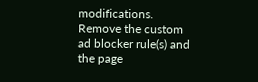modifications. Remove the custom ad blocker rule(s) and the page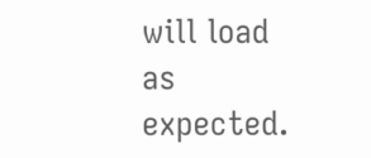will load as expected.